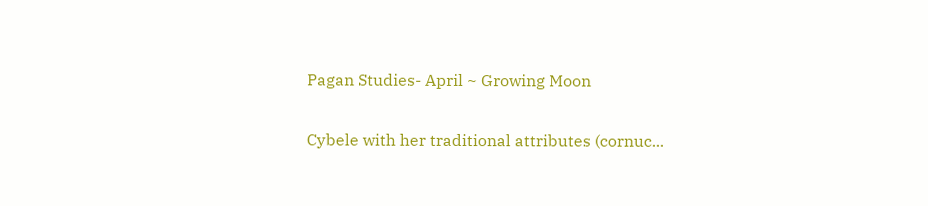Pagan Studies- April ~ Growing Moon

Cybele with her traditional attributes (cornuc...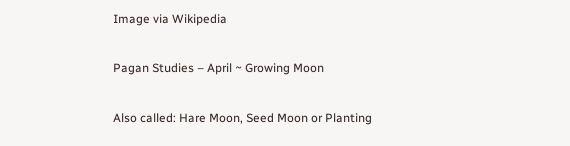Image via Wikipedia

Pagan Studies – April ~ Growing Moon

Also called: Hare Moon, Seed Moon or Planting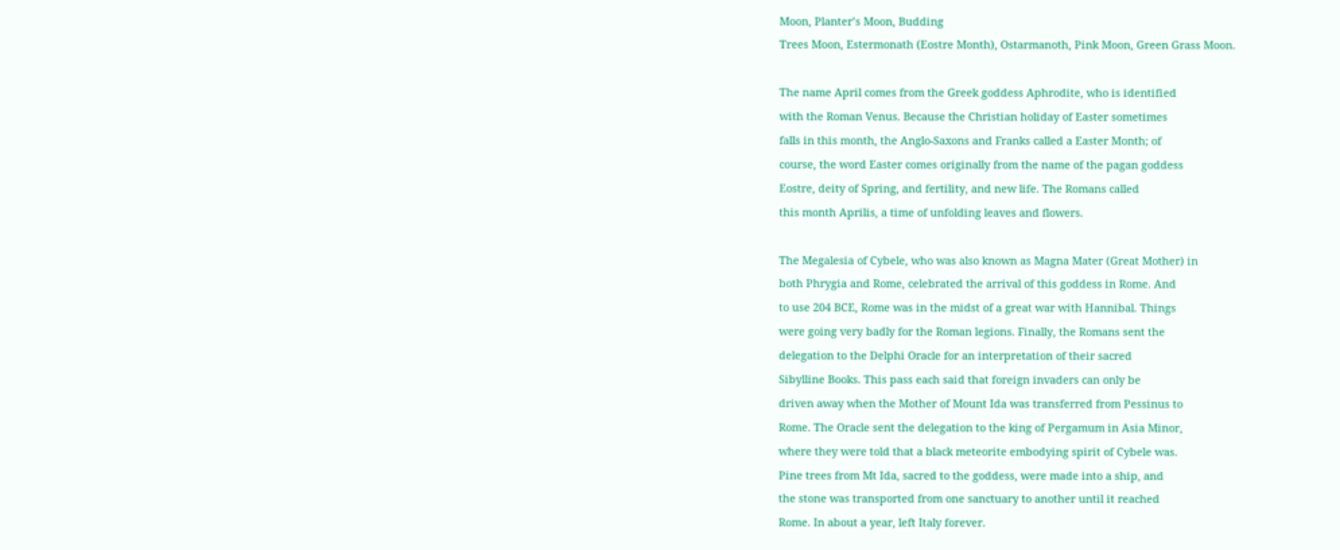Moon, Planter’s Moon, Budding
Trees Moon, Estermonath (Eostre Month), Ostarmanoth, Pink Moon, Green Grass Moon.

The name April comes from the Greek goddess Aphrodite, who is identified
with the Roman Venus. Because the Christian holiday of Easter sometimes
falls in this month, the Anglo-Saxons and Franks called a Easter Month; of
course, the word Easter comes originally from the name of the pagan goddess
Eostre, deity of Spring, and fertility, and new life. The Romans called
this month Aprilis, a time of unfolding leaves and flowers.

The Megalesia of Cybele, who was also known as Magna Mater (Great Mother) in
both Phrygia and Rome, celebrated the arrival of this goddess in Rome. And
to use 204 BCE, Rome was in the midst of a great war with Hannibal. Things
were going very badly for the Roman legions. Finally, the Romans sent the
delegation to the Delphi Oracle for an interpretation of their sacred
Sibylline Books. This pass each said that foreign invaders can only be
driven away when the Mother of Mount Ida was transferred from Pessinus to
Rome. The Oracle sent the delegation to the king of Pergamum in Asia Minor,
where they were told that a black meteorite embodying spirit of Cybele was.
Pine trees from Mt Ida, sacred to the goddess, were made into a ship, and
the stone was transported from one sanctuary to another until it reached
Rome. In about a year, left Italy forever.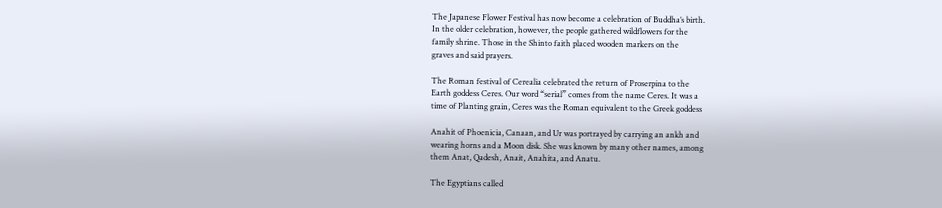The Japanese Flower Festival has now become a celebration of Buddha’s birth.
In the older celebration, however, the people gathered wildflowers for the
family shrine. Those in the Shinto faith placed wooden markers on the
graves and said prayers.

The Roman festival of Cerealia celebrated the return of Proserpina to the
Earth goddess Ceres. Our word “serial” comes from the name Ceres. It was a
time of Planting grain, Ceres was the Roman equivalent to the Greek goddess

Anahit of Phoenicia, Canaan, and Ur was portrayed by carrying an ankh and
wearing horns and a Moon disk. She was known by many other names, among
them Anat, Qadesh, Anait, Anahita, and Anatu.

The Egyptians called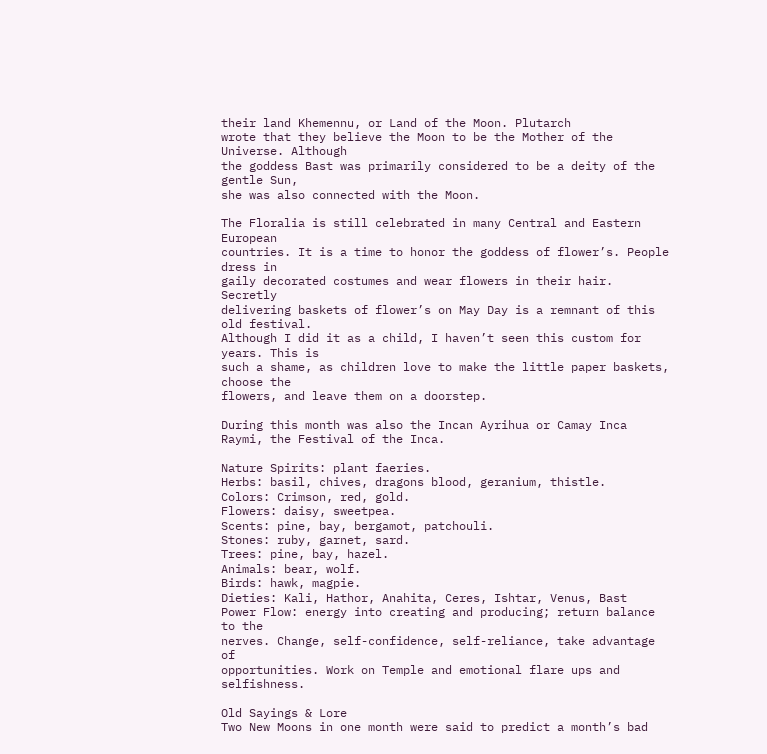their land Khemennu, or Land of the Moon. Plutarch
wrote that they believe the Moon to be the Mother of the Universe. Although
the goddess Bast was primarily considered to be a deity of the gentle Sun,
she was also connected with the Moon.

The Floralia is still celebrated in many Central and Eastern European
countries. It is a time to honor the goddess of flower’s. People dress in
gaily decorated costumes and wear flowers in their hair. Secretly
delivering baskets of flower’s on May Day is a remnant of this old festival.
Although I did it as a child, I haven’t seen this custom for years. This is
such a shame, as children love to make the little paper baskets, choose the
flowers, and leave them on a doorstep.

During this month was also the Incan Ayrihua or Camay Inca Raymi, the Festival of the Inca.

Nature Spirits: plant faeries.
Herbs: basil, chives, dragons blood, geranium, thistle.
Colors: Crimson, red, gold.
Flowers: daisy, sweetpea.
Scents: pine, bay, bergamot, patchouli.
Stones: ruby, garnet, sard.
Trees: pine, bay, hazel.
Animals: bear, wolf.
Birds: hawk, magpie.
Dieties: Kali, Hathor, Anahita, Ceres, Ishtar, Venus, Bast
Power Flow: energy into creating and producing; return balance to the
nerves. Change, self-confidence, self-reliance, take advantage of
opportunities. Work on Temple and emotional flare ups and selfishness.

Old Sayings & Lore
Two New Moons in one month were said to predict a month’s bad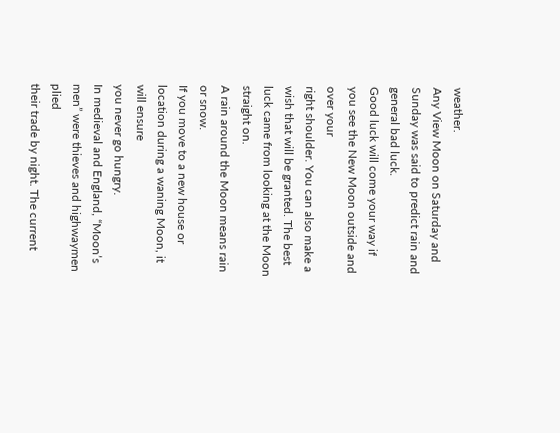weather.
Any View Moon on Saturday and Sunday was said to predict rain and general bad luck.
Good luck will come your way if you see the New Moon outside and over your
right shoulder. You can also make a wish that will be granted. The best
luck came from looking at the Moon straight on.
A rain around the Moon means rain or snow.
If you move to a new house or location during a waning Moon, it will ensure
you never go hungry.
In medieval and England, “Moon’s men” were thieves and highwaymen plied
their trade by night. The current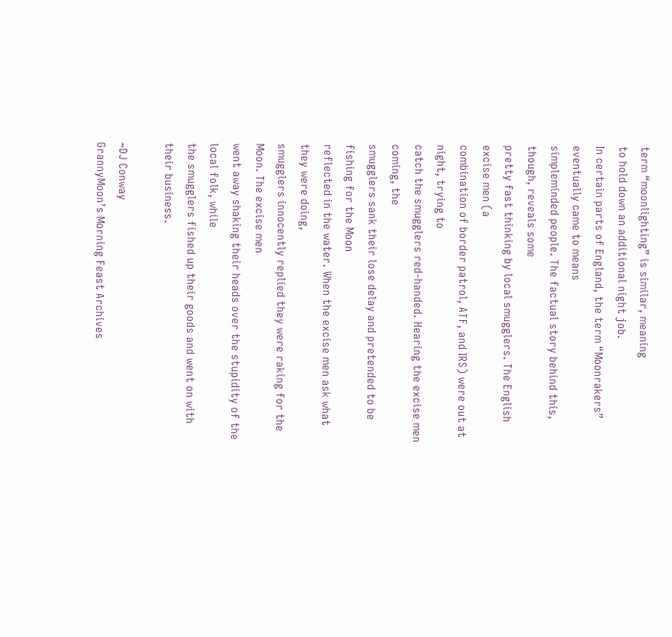term “moonlighting” is similar, meaning
to hold down an additional night job.
In certain parts of England, the term “Moonrakers” eventually came to means
simpleminded people. The factual story behind this, though, reveals some
pretty fast thinking by local smugglers. The English excise men (a
combination of border patrol, ATF, and IRS) were out at night, trying to
catch the smugglers red-handed. Hearing the excise men coming, the
smugglers sank their lose delay and pretended to be fishing for the Moon
reflected in the water. When the excise men ask what they were doing,
smugglers innocently replied they were raking for the Moon. The excise men
went away shaking their heads over the stupidity of the local folk, while
the smugglers fished up their goods and went on with their business.

~DJ Conway
GrannyMoon’s Morning Feast Archives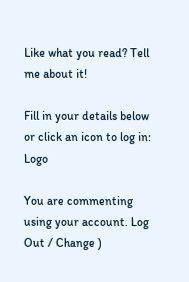Like what you read? Tell me about it!

Fill in your details below or click an icon to log in: Logo

You are commenting using your account. Log Out / Change )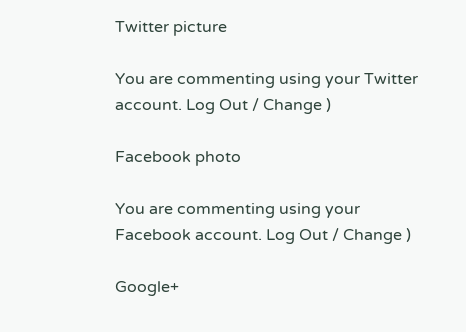Twitter picture

You are commenting using your Twitter account. Log Out / Change )

Facebook photo

You are commenting using your Facebook account. Log Out / Change )

Google+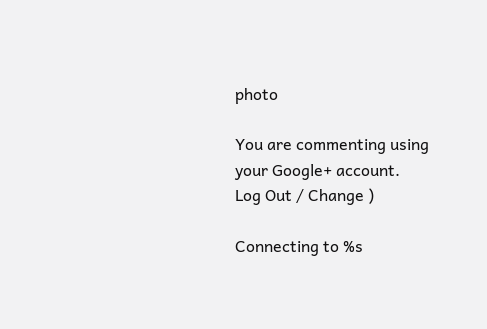photo

You are commenting using your Google+ account. Log Out / Change )

Connecting to %s